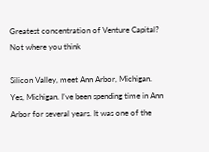Greatest concentration of Venture Capital? Not where you think

Silicon Valley, meet Ann Arbor, Michigan. Yes, Michigan. I’ve been spending time in Ann Arbor for several years. It was one of the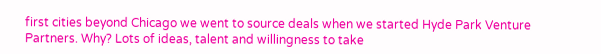first cities beyond Chicago we went to source deals when we started Hyde Park Venture Partners. Why? Lots of ideas, talent and willingness to take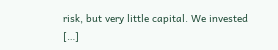risk, but very little capital. We invested […]